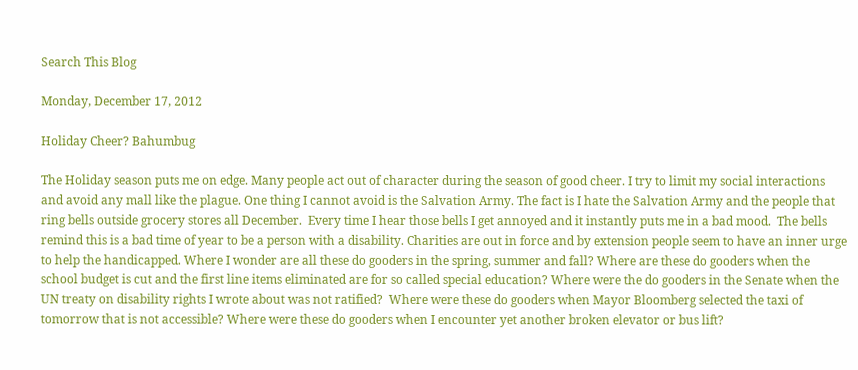Search This Blog

Monday, December 17, 2012

Holiday Cheer? Bahumbug

The Holiday season puts me on edge. Many people act out of character during the season of good cheer. I try to limit my social interactions and avoid any mall like the plague. One thing I cannot avoid is the Salvation Army. The fact is I hate the Salvation Army and the people that ring bells outside grocery stores all December.  Every time I hear those bells I get annoyed and it instantly puts me in a bad mood.  The bells remind this is a bad time of year to be a person with a disability. Charities are out in force and by extension people seem to have an inner urge to help the handicapped. Where I wonder are all these do gooders in the spring, summer and fall? Where are these do gooders when the school budget is cut and the first line items eliminated are for so called special education? Where were the do gooders in the Senate when the UN treaty on disability rights I wrote about was not ratified?  Where were these do gooders when Mayor Bloomberg selected the taxi of tomorrow that is not accessible? Where were these do gooders when I encounter yet another broken elevator or bus lift?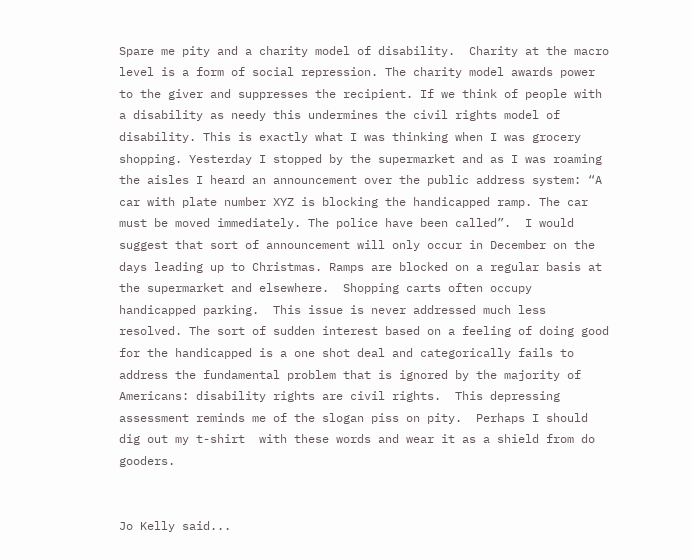Spare me pity and a charity model of disability.  Charity at the macro level is a form of social repression. The charity model awards power to the giver and suppresses the recipient. If we think of people with a disability as needy this undermines the civil rights model of disability. This is exactly what I was thinking when I was grocery shopping. Yesterday I stopped by the supermarket and as I was roaming the aisles I heard an announcement over the public address system: “A car with plate number XYZ is blocking the handicapped ramp. The car must be moved immediately. The police have been called”.  I would suggest that sort of announcement will only occur in December on the days leading up to Christmas. Ramps are blocked on a regular basis at the supermarket and elsewhere.  Shopping carts often occupy handicapped parking.  This issue is never addressed much less resolved. The sort of sudden interest based on a feeling of doing good for the handicapped is a one shot deal and categorically fails to address the fundamental problem that is ignored by the majority of Americans: disability rights are civil rights.  This depressing assessment reminds me of the slogan piss on pity.  Perhaps I should dig out my t-shirt  with these words and wear it as a shield from do gooders.


Jo Kelly said...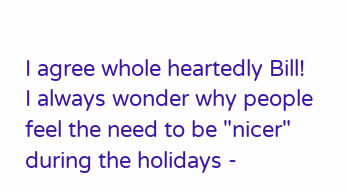I agree whole heartedly Bill! I always wonder why people feel the need to be "nicer" during the holidays -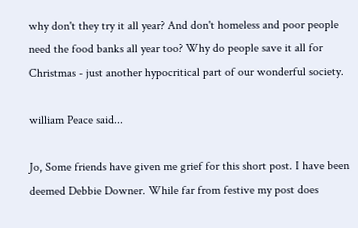why don't they try it all year? And don't homeless and poor people need the food banks all year too? Why do people save it all for Christmas - just another hypocritical part of our wonderful society.

william Peace said...

Jo, Some friends have given me grief for this short post. I have been deemed Debbie Downer. While far from festive my post does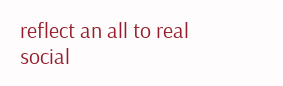reflect an all to real social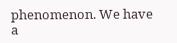phenomenon. We have a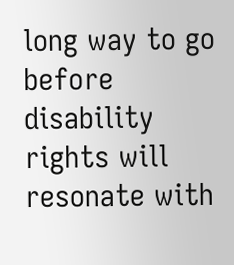long way to go before disability rights will resonate with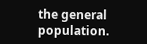the general population.